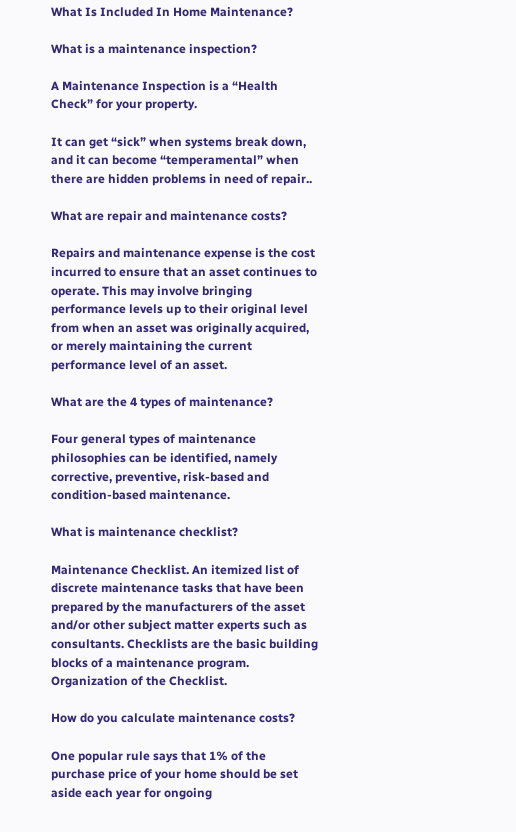What Is Included In Home Maintenance?

What is a maintenance inspection?

A Maintenance Inspection is a “Health Check” for your property.

It can get “sick” when systems break down, and it can become “temperamental” when there are hidden problems in need of repair..

What are repair and maintenance costs?

Repairs and maintenance expense is the cost incurred to ensure that an asset continues to operate. This may involve bringing performance levels up to their original level from when an asset was originally acquired, or merely maintaining the current performance level of an asset.

What are the 4 types of maintenance?

Four general types of maintenance philosophies can be identified, namely corrective, preventive, risk-based and condition-based maintenance.

What is maintenance checklist?

Maintenance Checklist. An itemized list of discrete maintenance tasks that have been prepared by the manufacturers of the asset and/or other subject matter experts such as consultants. Checklists are the basic building blocks of a maintenance program. Organization of the Checklist.

How do you calculate maintenance costs?

One popular rule says that 1% of the purchase price of your home should be set aside each year for ongoing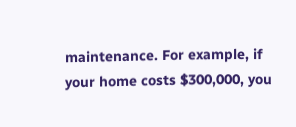maintenance. For example, if your home costs $300,000, you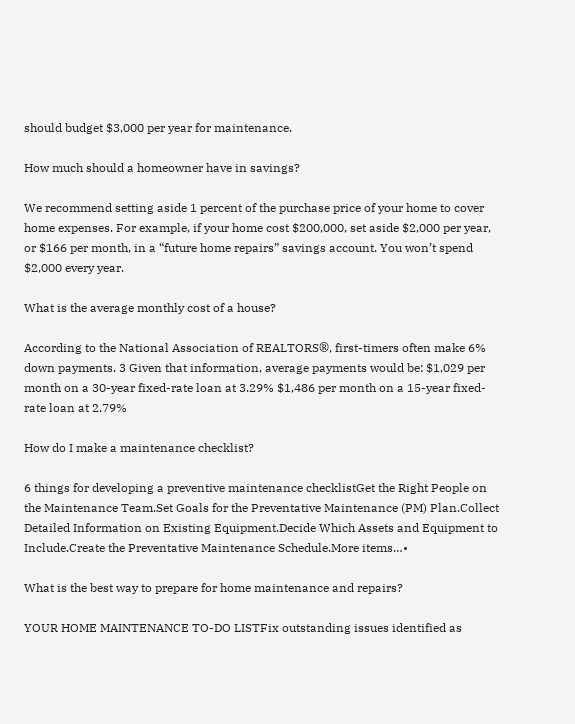should budget $3,000 per year for maintenance.

How much should a homeowner have in savings?

We recommend setting aside 1 percent of the purchase price of your home to cover home expenses. For example, if your home cost $200,000, set aside $2,000 per year, or $166 per month, in a “future home repairs” savings account. You won’t spend $2,000 every year.

What is the average monthly cost of a house?

According to the National Association of REALTORS®, first-timers often make 6% down payments. 3 Given that information, average payments would be: $1,029 per month on a 30-year fixed-rate loan at 3.29% $1,486 per month on a 15-year fixed-rate loan at 2.79%

How do I make a maintenance checklist?

6 things for developing a preventive maintenance checklistGet the Right People on the Maintenance Team.Set Goals for the Preventative Maintenance (PM) Plan.Collect Detailed Information on Existing Equipment.Decide Which Assets and Equipment to Include.Create the Preventative Maintenance Schedule.More items…•

What is the best way to prepare for home maintenance and repairs?

YOUR HOME MAINTENANCE TO-DO LISTFix outstanding issues identified as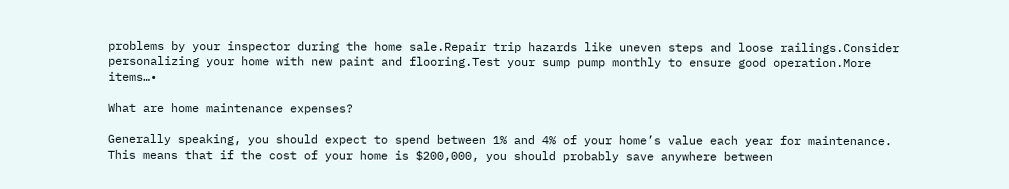problems by your inspector during the home sale.Repair trip hazards like uneven steps and loose railings.Consider personalizing your home with new paint and flooring.Test your sump pump monthly to ensure good operation.More items…•

What are home maintenance expenses?

Generally speaking, you should expect to spend between 1% and 4% of your home’s value each year for maintenance. This means that if the cost of your home is $200,000, you should probably save anywhere between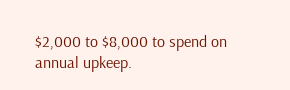$2,000 to $8,000 to spend on annual upkeep.